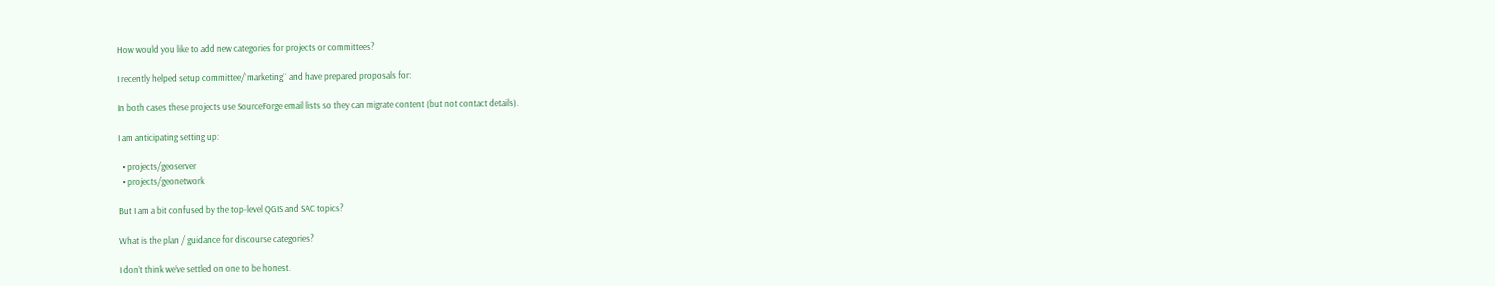How would you like to add new categories for projects or committees?

I recently helped setup committee/`marketing`` and have prepared proposals for:

In both cases these projects use SourceForge email lists so they can migrate content (but not contact details).

I am anticipating setting up:

  • projects/geoserver
  • projects/geonetwork

But I am a bit confused by the top-level QGIS and SAC topics?

What is the plan / guidance for discourse categories?

I don’t think we’ve settled on one to be honest.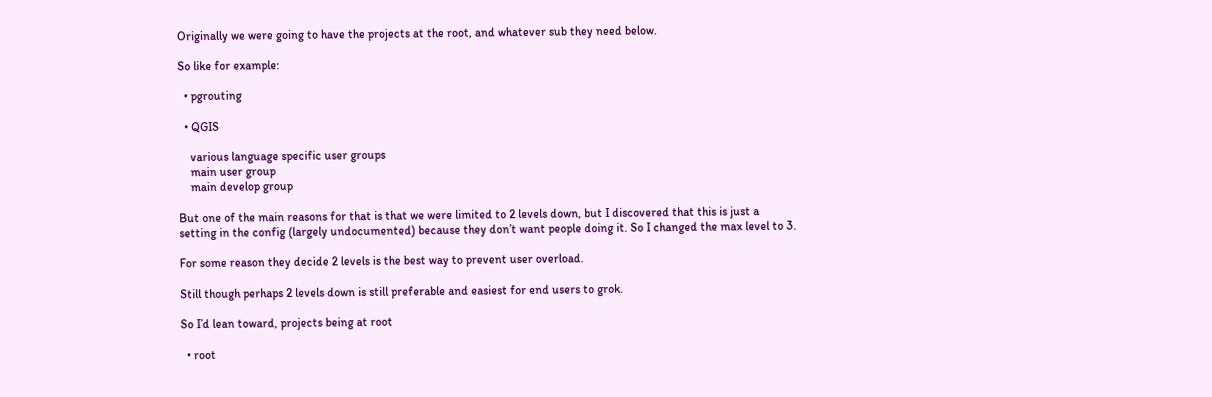Originally we were going to have the projects at the root, and whatever sub they need below.

So like for example:

  • pgrouting

  • QGIS

    various language specific user groups
    main user group
    main develop group

But one of the main reasons for that is that we were limited to 2 levels down, but I discovered that this is just a setting in the config (largely undocumented) because they don’t want people doing it. So I changed the max level to 3.

For some reason they decide 2 levels is the best way to prevent user overload.

Still though perhaps 2 levels down is still preferable and easiest for end users to grok.

So I’d lean toward, projects being at root

  • root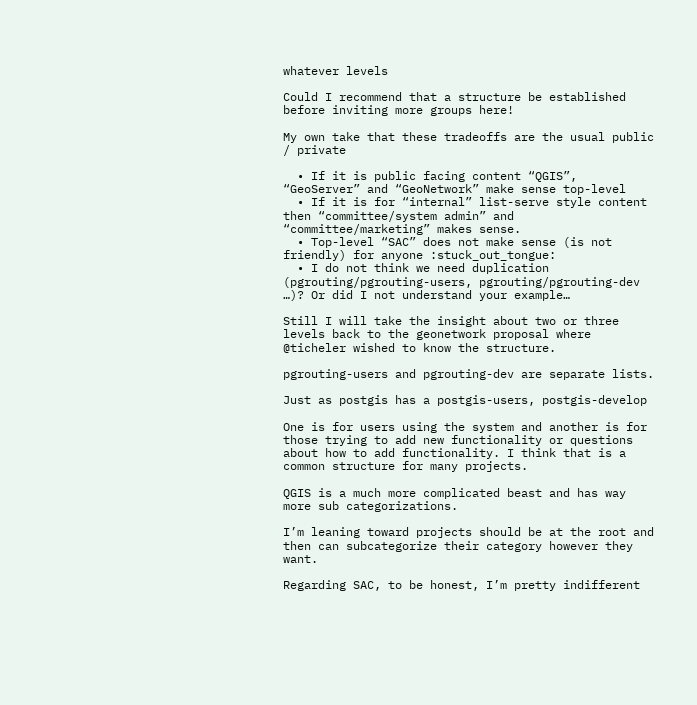whatever levels

Could I recommend that a structure be established before inviting more groups here!

My own take that these tradeoffs are the usual public / private

  • If it is public facing content “QGIS”, “GeoServer” and “GeoNetwork” make sense top-level
  • If it is for “internal” list-serve style content then “committee/system admin” and “committee/marketing” makes sense.
  • Top-level “SAC” does not make sense (is not friendly) for anyone :stuck_out_tongue:
  • I do not think we need duplication (pgrouting/pgrouting-users, pgrouting/pgrouting-dev …)? Or did I not understand your example…

Still I will take the insight about two or three levels back to the geonetwork proposal where @ticheler wished to know the structure.

pgrouting-users and pgrouting-dev are separate lists.

Just as postgis has a postgis-users, postgis-develop

One is for users using the system and another is for those trying to add new functionality or questions about how to add functionality. I think that is a common structure for many projects.

QGIS is a much more complicated beast and has way more sub categorizations.

I’m leaning toward projects should be at the root and then can subcategorize their category however they want.

Regarding SAC, to be honest, I’m pretty indifferent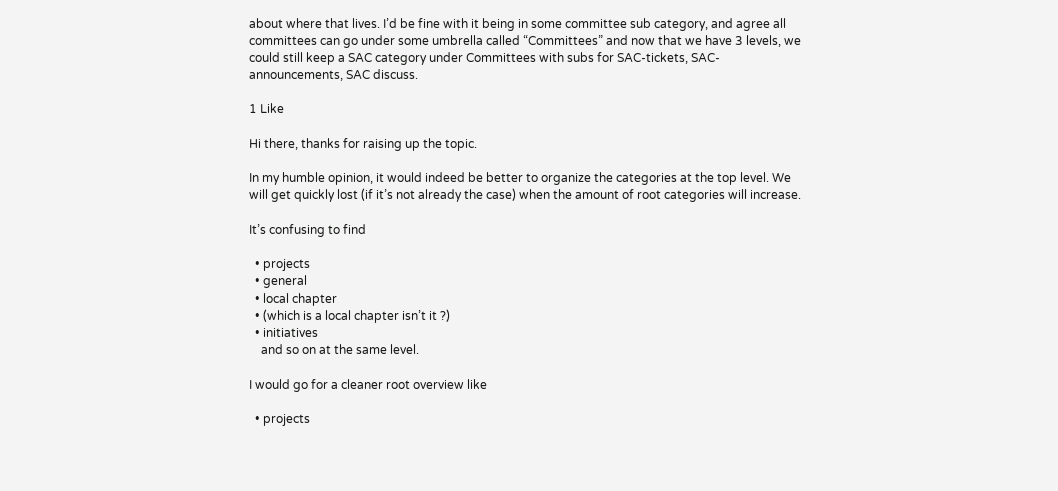about where that lives. I’d be fine with it being in some committee sub category, and agree all committees can go under some umbrella called “Committees” and now that we have 3 levels, we could still keep a SAC category under Committees with subs for SAC-tickets, SAC-announcements, SAC discuss.

1 Like

Hi there, thanks for raising up the topic.

In my humble opinion, it would indeed be better to organize the categories at the top level. We will get quickly lost (if it’s not already the case) when the amount of root categories will increase.

It’s confusing to find

  • projects
  • general
  • local chapter
  • (which is a local chapter isn’t it ?)
  • initiatives
    and so on at the same level.

I would go for a cleaner root overview like

  • projects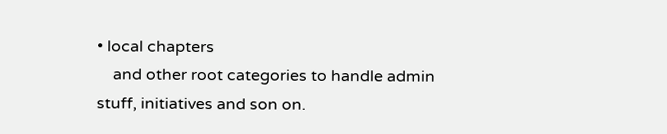• local chapters
    and other root categories to handle admin stuff, initiatives and son on.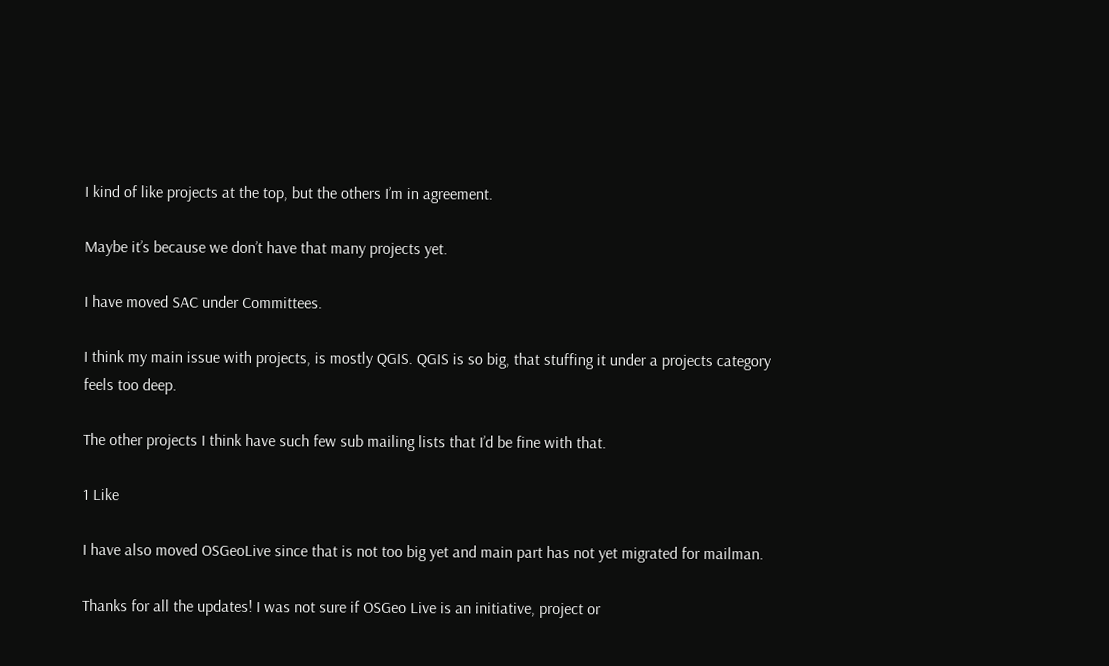I kind of like projects at the top, but the others I’m in agreement.

Maybe it’s because we don’t have that many projects yet.

I have moved SAC under Committees.

I think my main issue with projects, is mostly QGIS. QGIS is so big, that stuffing it under a projects category feels too deep.

The other projects I think have such few sub mailing lists that I’d be fine with that.

1 Like

I have also moved OSGeoLive since that is not too big yet and main part has not yet migrated for mailman.

Thanks for all the updates! I was not sure if OSGeo Live is an initiative, project or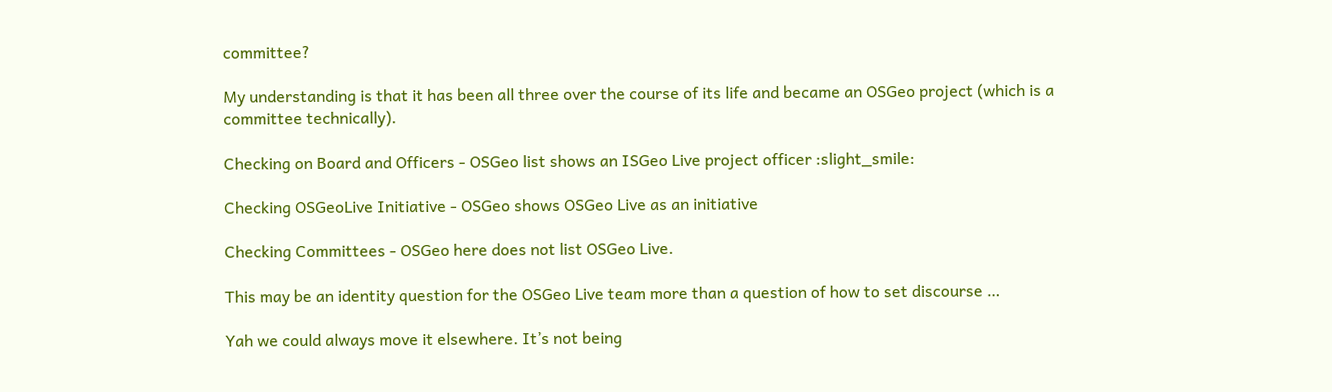committee?

My understanding is that it has been all three over the course of its life and became an OSGeo project (which is a committee technically).

Checking on Board and Officers - OSGeo list shows an ISGeo Live project officer :slight_smile:

Checking OSGeoLive Initiative - OSGeo shows OSGeo Live as an initiative

Checking Committees - OSGeo here does not list OSGeo Live.

This may be an identity question for the OSGeo Live team more than a question of how to set discourse …

Yah we could always move it elsewhere. It’s not being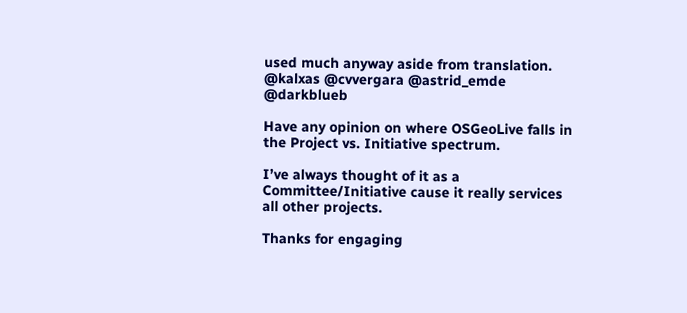used much anyway aside from translation. @kalxas @cvvergara @astrid_emde @darkblueb

Have any opinion on where OSGeoLive falls in the Project vs. Initiative spectrum.

I’ve always thought of it as a Committee/Initiative cause it really services all other projects.

Thanks for engaging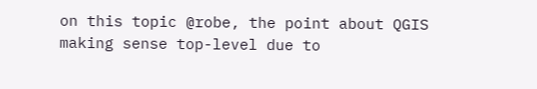on this topic @robe, the point about QGIS making sense top-level due to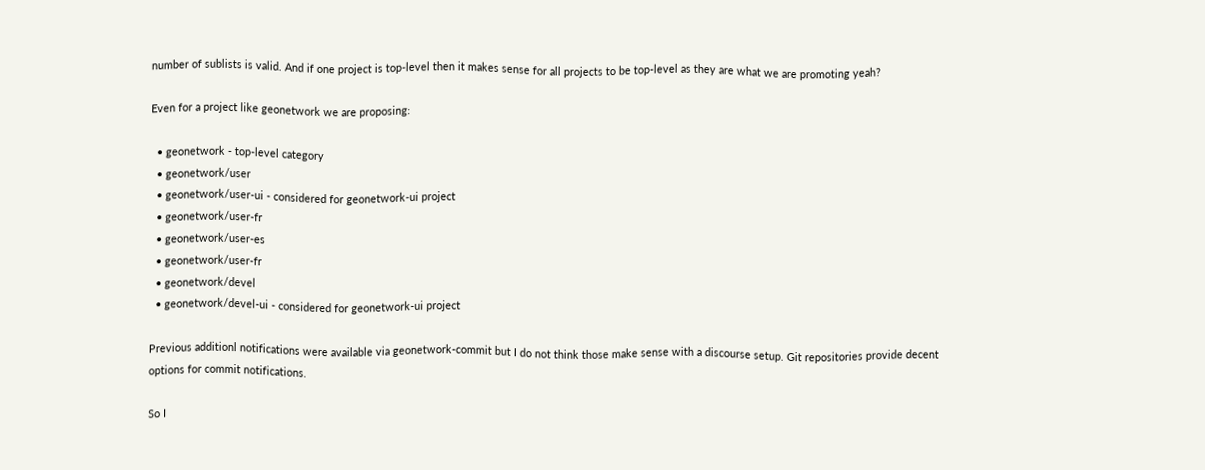number of sublists is valid. And if one project is top-level then it makes sense for all projects to be top-level as they are what we are promoting yeah?

Even for a project like geonetwork we are proposing:

  • geonetwork - top-level category
  • geonetwork/user
  • geonetwork/user-ui - considered for geonetwork-ui project
  • geonetwork/user-fr
  • geonetwork/user-es
  • geonetwork/user-fr
  • geonetwork/devel
  • geonetwork/devel-ui - considered for geonetwork-ui project

Previous additionl notifications were available via geonetwork-commit but I do not think those make sense with a discourse setup. Git repositories provide decent options for commit notifications.

So I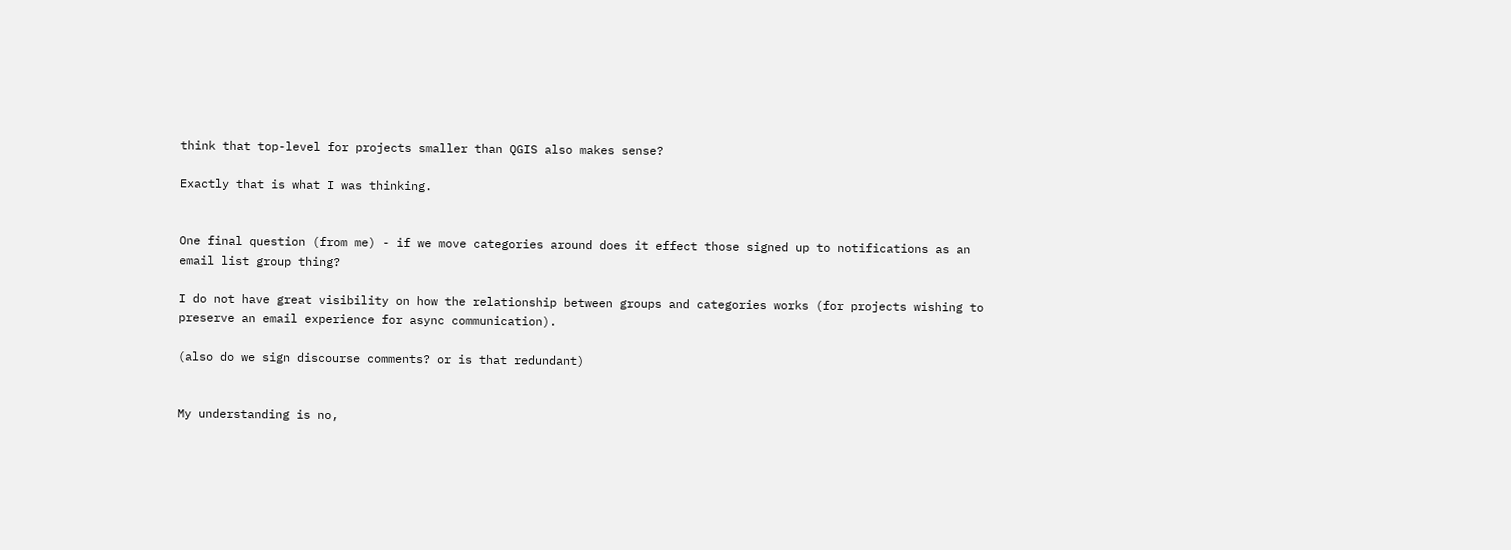think that top-level for projects smaller than QGIS also makes sense?

Exactly that is what I was thinking.


One final question (from me) - if we move categories around does it effect those signed up to notifications as an email list group thing?

I do not have great visibility on how the relationship between groups and categories works (for projects wishing to preserve an email experience for async communication).

(also do we sign discourse comments? or is that redundant)


My understanding is no,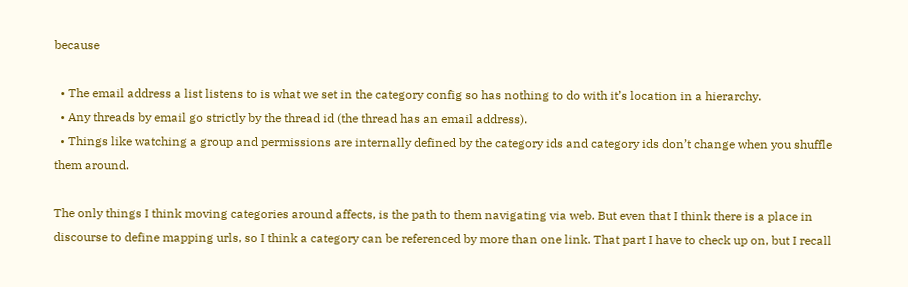because

  • The email address a list listens to is what we set in the category config so has nothing to do with it’s location in a hierarchy.
  • Any threads by email go strictly by the thread id (the thread has an email address).
  • Things like watching a group and permissions are internally defined by the category ids and category ids don’t change when you shuffle them around.

The only things I think moving categories around affects, is the path to them navigating via web. But even that I think there is a place in discourse to define mapping urls, so I think a category can be referenced by more than one link. That part I have to check up on, but I recall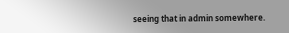seeing that in admin somewhere.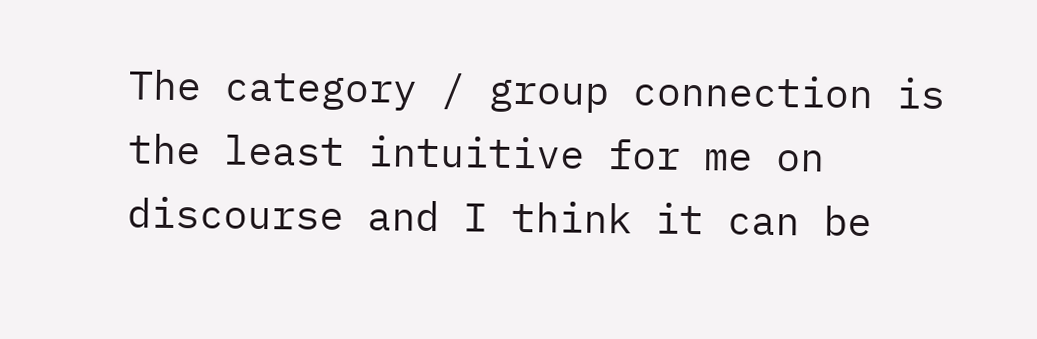The category / group connection is the least intuitive for me on discourse and I think it can be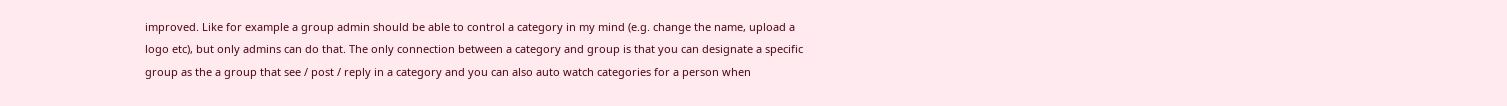improved. Like for example a group admin should be able to control a category in my mind (e.g. change the name, upload a logo etc), but only admins can do that. The only connection between a category and group is that you can designate a specific group as the a group that see / post / reply in a category and you can also auto watch categories for a person when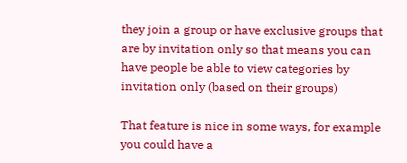they join a group or have exclusive groups that are by invitation only so that means you can have people be able to view categories by invitation only (based on their groups)

That feature is nice in some ways, for example you could have a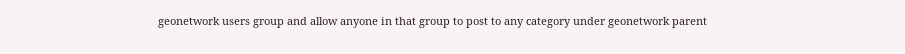geonetwork users group and allow anyone in that group to post to any category under geonetwork parent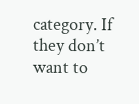category. If they don’t want to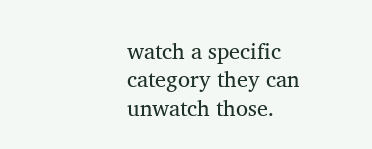watch a specific category they can unwatch those.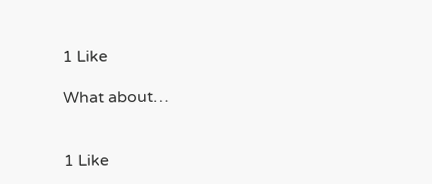1 Like

What about…


1 Like